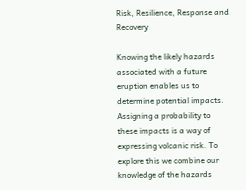Risk, Resilience, Response and Recovery

Knowing the likely hazards associated with a future eruption enables us to determine potential impacts. Assigning a probability to these impacts is a way of expressing volcanic risk. To explore this we combine our knowledge of the hazards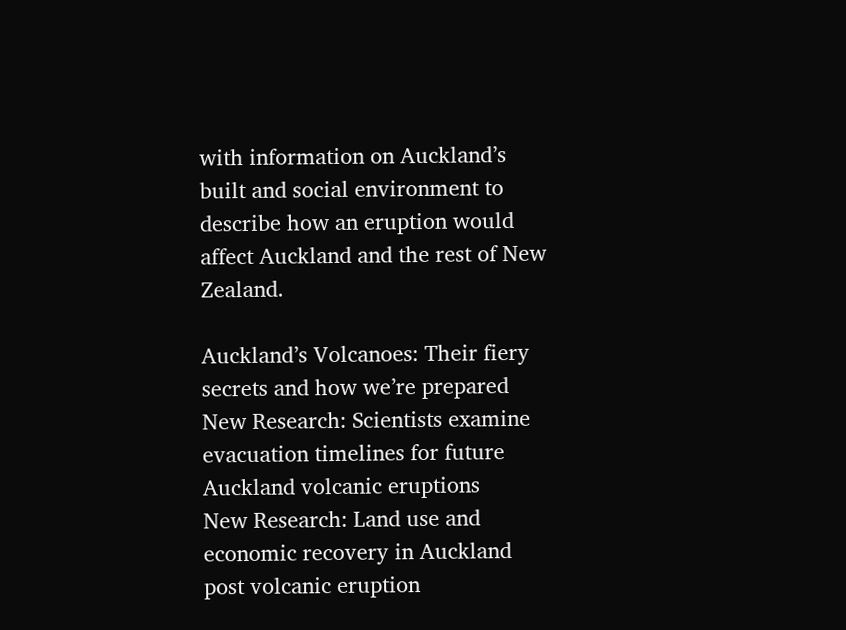with information on Auckland’s built and social environment to describe how an eruption would affect Auckland and the rest of New Zealand.

Auckland’s Volcanoes: Their fiery secrets and how we’re prepared
New Research: Scientists examine evacuation timelines for future Auckland volcanic eruptions
New Research: Land use and economic recovery in Auckland post volcanic eruption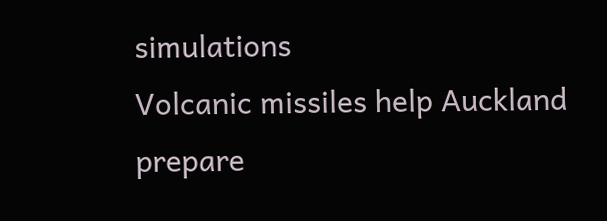simulations
Volcanic missiles help Auckland prepare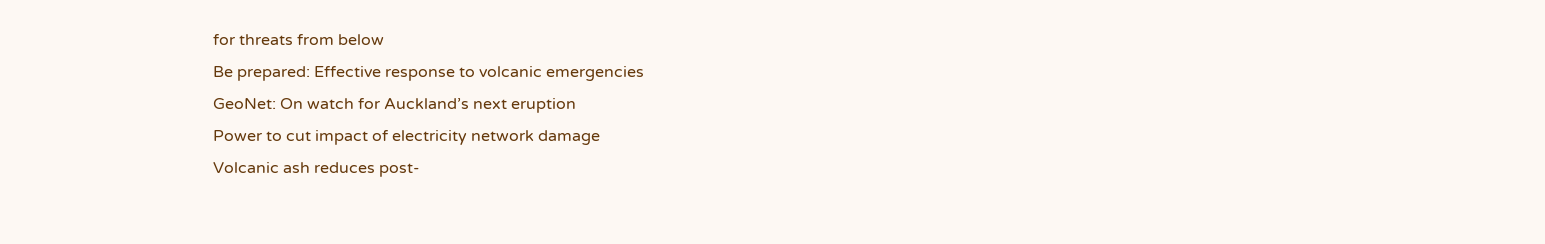for threats from below
Be prepared: Effective response to volcanic emergencies
GeoNet: On watch for Auckland’s next eruption
Power to cut impact of electricity network damage
Volcanic ash reduces post-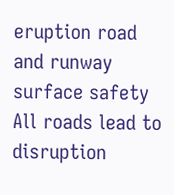eruption road and runway surface safety
All roads lead to disruption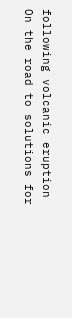following volcanic eruption
On the road to solutions for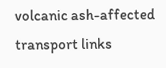volcanic ash-affected transport links